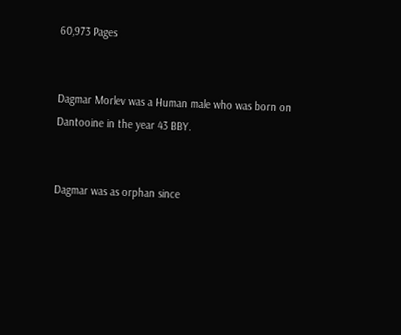60,973 Pages


Dagmar Morlev was a Human male who was born on Dantooine in the year 43 BBY.


Dagmar was as orphan since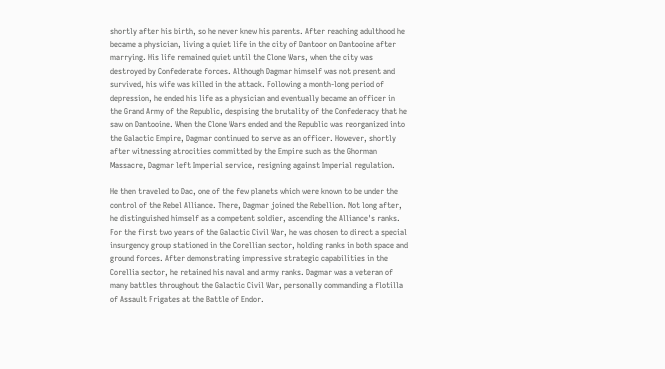shortly after his birth, so he never knew his parents. After reaching adulthood he became a physician, living a quiet life in the city of Dantoor on Dantooine after marrying. His life remained quiet until the Clone Wars, when the city was destroyed by Confederate forces. Although Dagmar himself was not present and survived, his wife was killed in the attack. Following a month-long period of depression, he ended his life as a physician and eventually became an officer in the Grand Army of the Republic, despising the brutality of the Confederacy that he saw on Dantooine. When the Clone Wars ended and the Republic was reorganized into the Galactic Empire, Dagmar continued to serve as an officer. However, shortly after witnessing atrocities committed by the Empire such as the Ghorman Massacre, Dagmar left Imperial service, resigning against Imperial regulation.

He then traveled to Dac, one of the few planets which were known to be under the control of the Rebel Alliance. There, Dagmar joined the Rebellion. Not long after, he distinguished himself as a competent soldier, ascending the Alliance's ranks. For the first two years of the Galactic Civil War, he was chosen to direct a special insurgency group stationed in the Corellian sector, holding ranks in both space and ground forces. After demonstrating impressive strategic capabilities in the Corellia sector, he retained his naval and army ranks. Dagmar was a veteran of many battles throughout the Galactic Civil War, personally commanding a flotilla of Assault Frigates at the Battle of Endor.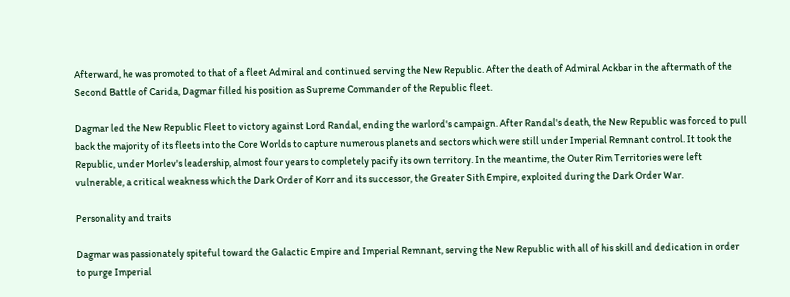Afterward, he was promoted to that of a fleet Admiral and continued serving the New Republic. After the death of Admiral Ackbar in the aftermath of the Second Battle of Carida, Dagmar filled his position as Supreme Commander of the Republic fleet.

Dagmar led the New Republic Fleet to victory against Lord Randal, ending the warlord's campaign. After Randal's death, the New Republic was forced to pull back the majority of its fleets into the Core Worlds to capture numerous planets and sectors which were still under Imperial Remnant control. It took the Republic, under Morlev's leadership, almost four years to completely pacify its own territory. In the meantime, the Outer Rim Territories were left vulnerable, a critical weakness which the Dark Order of Korr and its successor, the Greater Sith Empire, exploited during the Dark Order War.

Personality and traits

Dagmar was passionately spiteful toward the Galactic Empire and Imperial Remnant, serving the New Republic with all of his skill and dedication in order to purge Imperial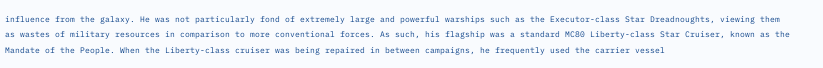influence from the galaxy. He was not particularly fond of extremely large and powerful warships such as the Executor-class Star Dreadnoughts, viewing them as wastes of military resources in comparison to more conventional forces. As such, his flagship was a standard MC80 Liberty-class Star Cruiser, known as the Mandate of the People. When the Liberty-class cruiser was being repaired in between campaigns, he frequently used the carrier vessel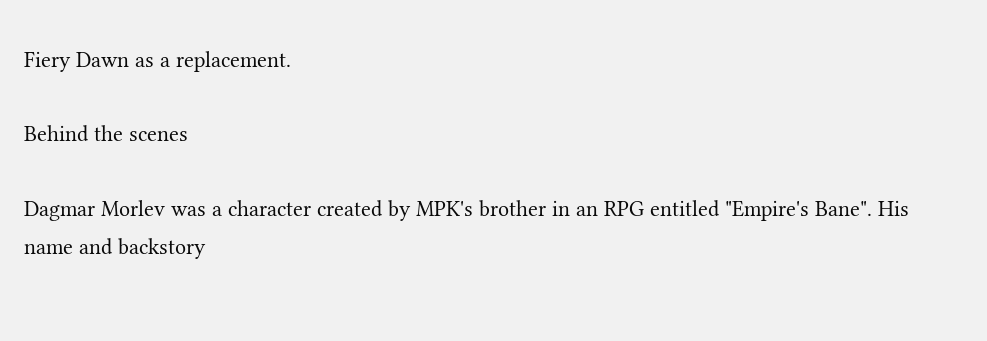Fiery Dawn as a replacement.

Behind the scenes

Dagmar Morlev was a character created by MPK's brother in an RPG entitled "Empire's Bane". His name and backstory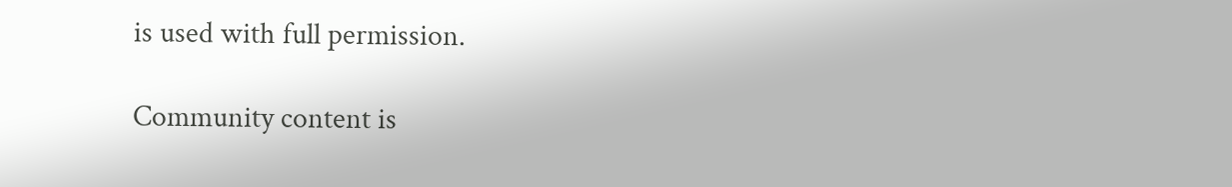is used with full permission.

Community content is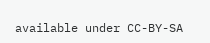available under CC-BY-SA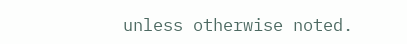unless otherwise noted.